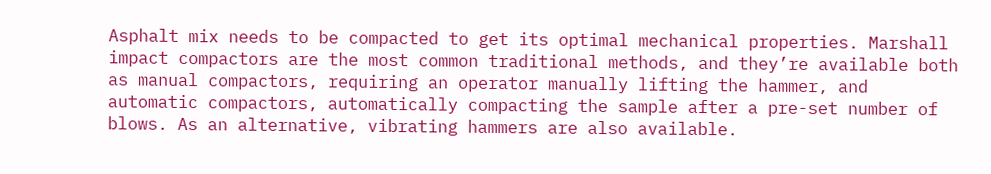Asphalt mix needs to be compacted to get its optimal mechanical properties. Marshall impact compactors are the most common traditional methods, and they’re available both as manual compactors, requiring an operator manually lifting the hammer, and automatic compactors, automatically compacting the sample after a pre-set number of blows. As an alternative, vibrating hammers are also available.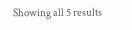Showing all 5 results